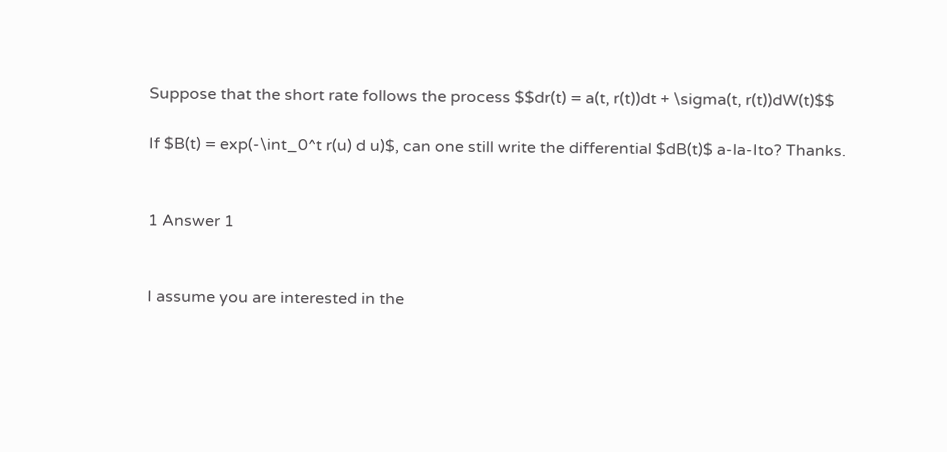Suppose that the short rate follows the process $$dr(t) = a(t, r(t))dt + \sigma(t, r(t))dW(t)$$

If $B(t) = exp(-\int_0^t r(u) d u)$, can one still write the differential $dB(t)$ a-la-Ito? Thanks.


1 Answer 1


I assume you are interested in the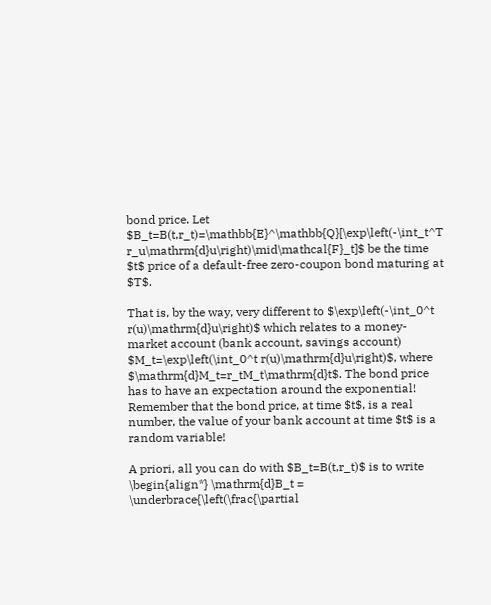bond price. Let $B_t=B(t,r_t)=\mathbb{E}^\mathbb{Q}[\exp\left(-\int_t^T r_u\mathrm{d}u\right)\mid\mathcal{F}_t]$ be the time $t$ price of a default-free zero-coupon bond maturing at $T$.

That is, by the way, very different to $\exp\left(-\int_0^t r(u)\mathrm{d}u\right)$ which relates to a money-market account (bank account, savings account) $M_t=\exp\left(\int_0^t r(u)\mathrm{d}u\right)$, where $\mathrm{d}M_t=r_tM_t\mathrm{d}t$. The bond price has to have an expectation around the exponential! Remember that the bond price, at time $t$, is a real number, the value of your bank account at time $t$ is a random variable!

A priori, all you can do with $B_t=B(t,r_t)$ is to write \begin{align*} \mathrm{d}B_t = \underbrace{\left(\frac{\partial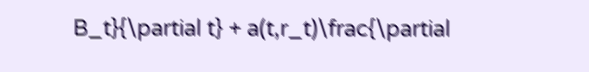B_t}{\partial t} + a(t,r_t)\frac{\partial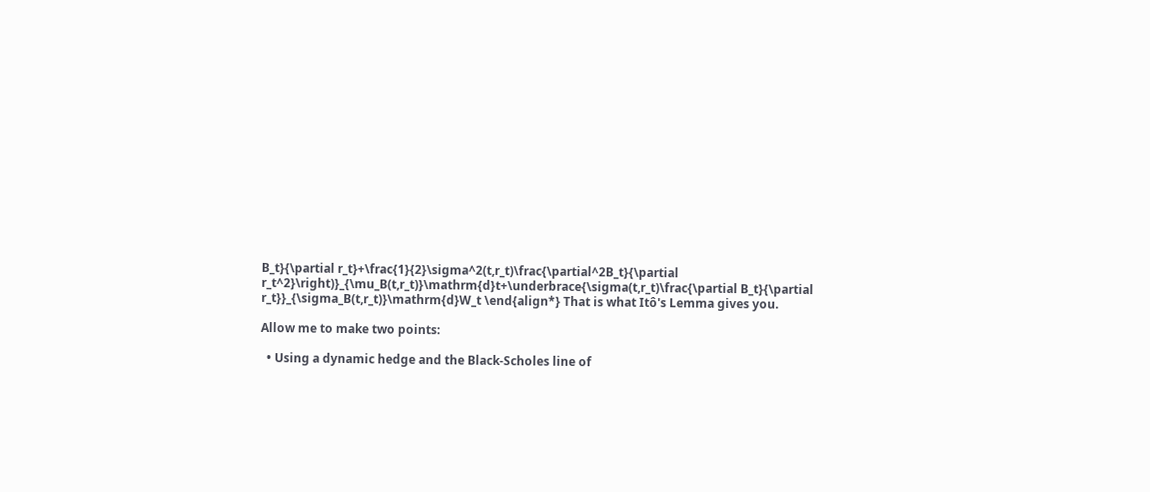B_t}{\partial r_t}+\frac{1}{2}\sigma^2(t,r_t)\frac{\partial^2B_t}{\partial r_t^2}\right)}_{\mu_B(t,r_t)}\mathrm{d}t+\underbrace{\sigma(t,r_t)\frac{\partial B_t}{\partial r_t}}_{\sigma_B(t,r_t)}\mathrm{d}W_t \end{align*} That is what Itô's Lemma gives you.

Allow me to make two points:

  • Using a dynamic hedge and the Black-Scholes line of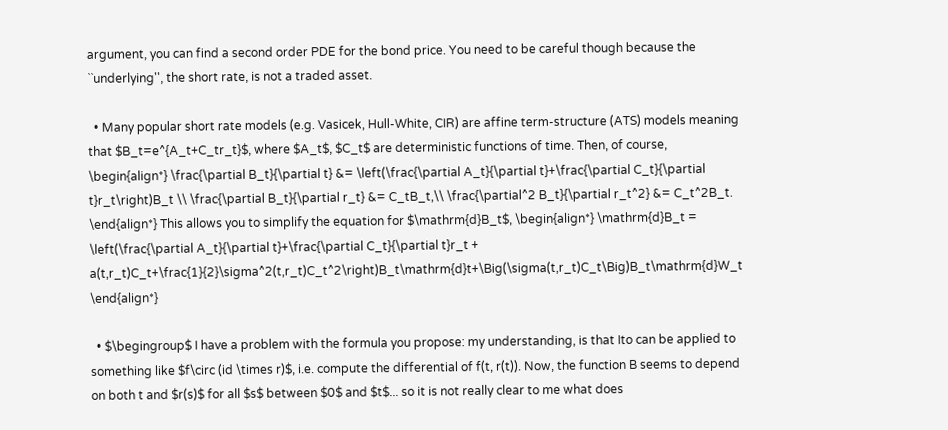argument, you can find a second order PDE for the bond price. You need to be careful though because the ``underlying'', the short rate, is not a traded asset.

  • Many popular short rate models (e.g. Vasicek, Hull-White, CIR) are affine term-structure (ATS) models meaning that $B_t=e^{A_t+C_tr_t}$, where $A_t$, $C_t$ are deterministic functions of time. Then, of course, \begin{align*} \frac{\partial B_t}{\partial t} &= \left(\frac{\partial A_t}{\partial t}+\frac{\partial C_t}{\partial t}r_t\right)B_t \\ \frac{\partial B_t}{\partial r_t} &= C_tB_t,\\ \frac{\partial^2 B_t}{\partial r_t^2} &= C_t^2B_t. \end{align*} This allows you to simplify the equation for $\mathrm{d}B_t$, \begin{align*} \mathrm{d}B_t = \left(\frac{\partial A_t}{\partial t}+\frac{\partial C_t}{\partial t}r_t + a(t,r_t)C_t+\frac{1}{2}\sigma^2(t,r_t)C_t^2\right)B_t\mathrm{d}t+\Big(\sigma(t,r_t)C_t\Big)B_t\mathrm{d}W_t \end{align*}

  • $\begingroup$ I have a problem with the formula you propose: my understanding, is that Ito can be applied to something like $f\circ (id \times r)$, i.e. compute the differential of f(t, r(t)). Now, the function B seems to depend on both t and $r(s)$ for all $s$ between $0$ and $t$... so it is not really clear to me what does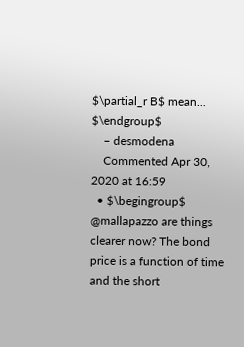$\partial_r B$ mean... $\endgroup$
    – desmodena
    Commented Apr 30, 2020 at 16:59
  • $\begingroup$ @mallapazzo are things clearer now? The bond price is a function of time and the short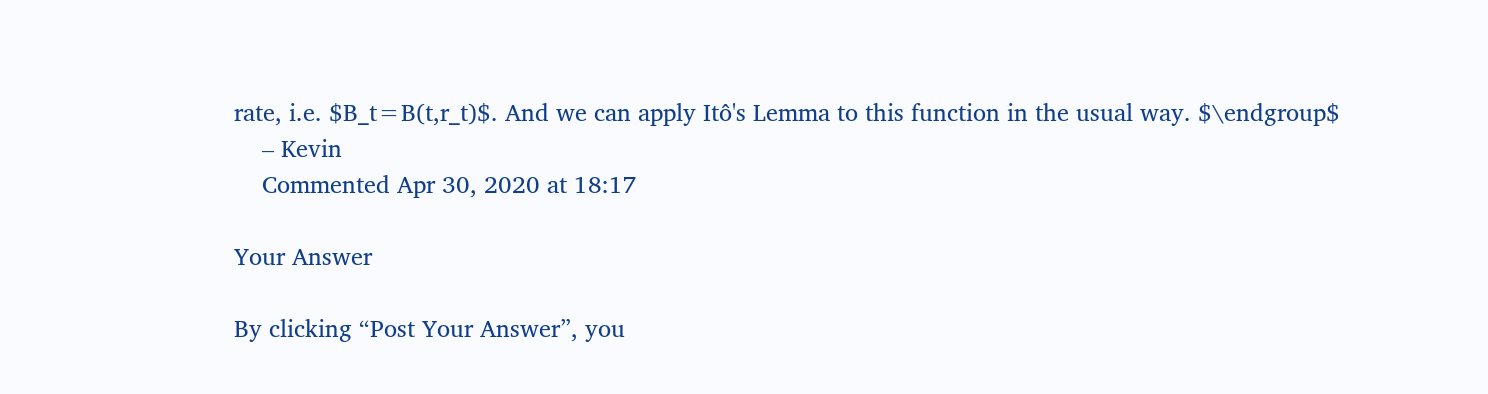rate, i.e. $B_t=B(t,r_t)$. And we can apply Itô's Lemma to this function in the usual way. $\endgroup$
    – Kevin
    Commented Apr 30, 2020 at 18:17

Your Answer

By clicking “Post Your Answer”, you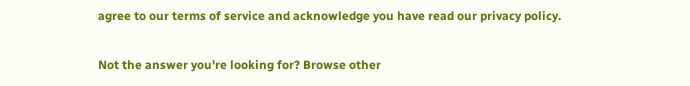agree to our terms of service and acknowledge you have read our privacy policy.

Not the answer you're looking for? Browse other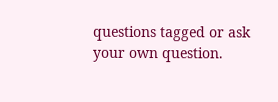questions tagged or ask your own question.